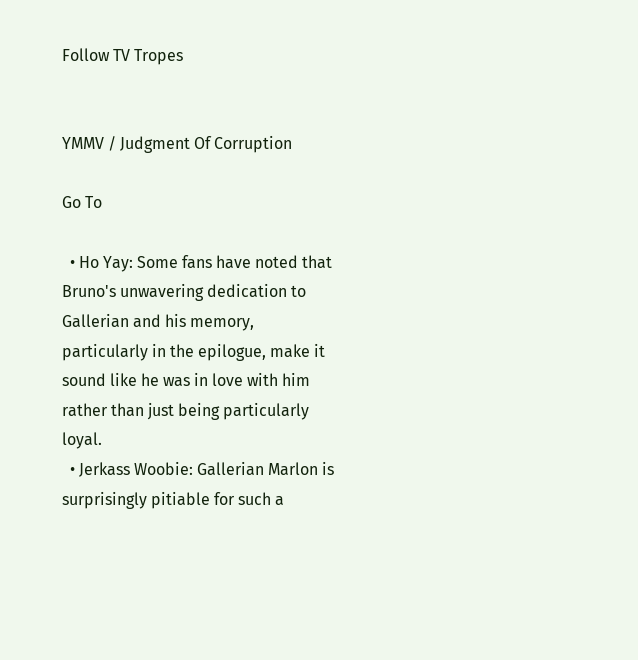Follow TV Tropes


YMMV / Judgment Of Corruption

Go To

  • Ho Yay: Some fans have noted that Bruno's unwavering dedication to Gallerian and his memory, particularly in the epilogue, make it sound like he was in love with him rather than just being particularly loyal.
  • Jerkass Woobie: Gallerian Marlon is surprisingly pitiable for such a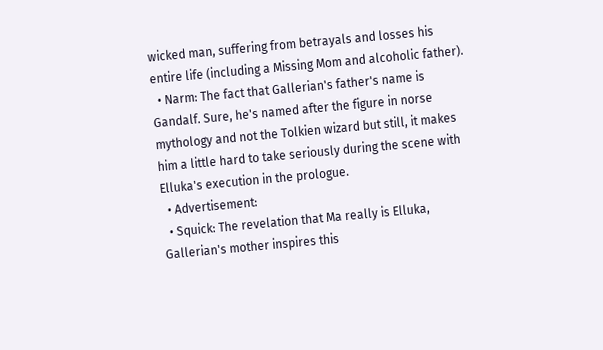wicked man, suffering from betrayals and losses his entire life (including a Missing Mom and alcoholic father).
  • Narm: The fact that Gallerian's father's name is Gandalf. Sure, he's named after the figure in norse mythology and not the Tolkien wizard but still, it makes him a little hard to take seriously during the scene with Elluka's execution in the prologue.
  • Advertisement:
  • Squick: The revelation that Ma really is Elluka, Gallerian's mother inspires this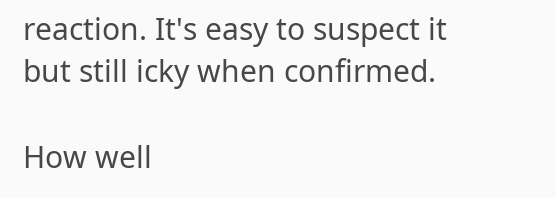reaction. It's easy to suspect it but still icky when confirmed.

How well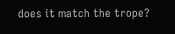does it match the trope?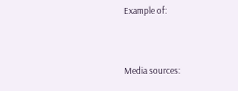Example of:


Media sources: